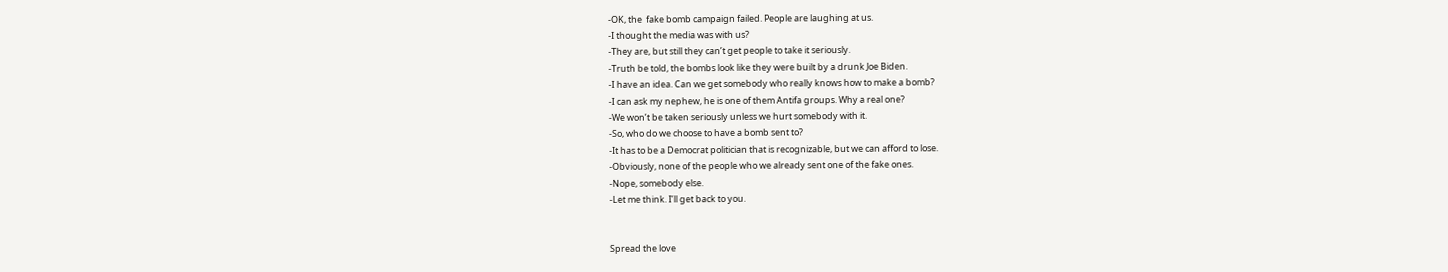-OK, the  fake bomb campaign failed. People are laughing at us.
-I thought the media was with us?
-They are, but still they can’t get people to take it seriously.
-Truth be told, the bombs look like they were built by a drunk Joe Biden.
-I have an idea. Can we get somebody who really knows how to make a bomb?
-I can ask my nephew, he is one of them Antifa groups. Why a real one?
-We won’t be taken seriously unless we hurt somebody with it.
-So, who do we choose to have a bomb sent to?
-It has to be a Democrat politician that is recognizable, but we can afford to lose.
-Obviously, none of the people who we already sent one of the fake ones.
-Nope, somebody else.
-Let me think. I’ll get back to you.


Spread the love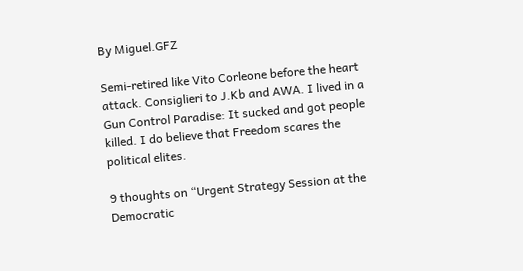By Miguel.GFZ

Semi-retired like Vito Corleone before the heart attack. Consiglieri to J.Kb and AWA. I lived in a Gun Control Paradise: It sucked and got people killed. I do believe that Freedom scares the political elites.

9 thoughts on “Urgent Strategy Session at the Democratic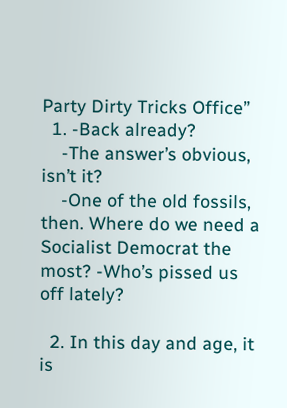Party Dirty Tricks Office”
  1. -Back already?
    -The answer’s obvious, isn’t it?
    -One of the old fossils, then. Where do we need a Socialist Democrat the most? -Who’s pissed us off lately?

  2. In this day and age, it is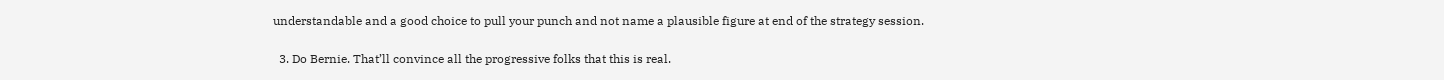understandable and a good choice to pull your punch and not name a plausible figure at end of the strategy session.

  3. Do Bernie. That’ll convince all the progressive folks that this is real.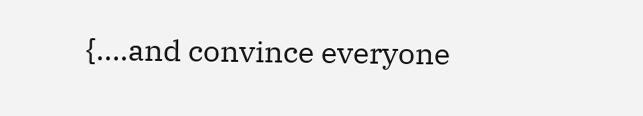{….and convince everyone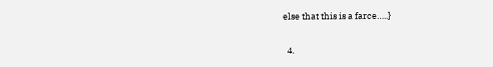else that this is a farce…..}

  4.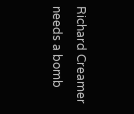Richard Creamer needs a bomb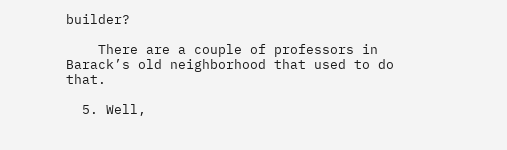builder?

    There are a couple of professors in Barack’s old neighborhood that used to do that.

  5. Well,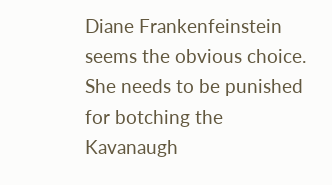Diane Frankenfeinstein seems the obvious choice. She needs to be punished for botching the Kavanaugh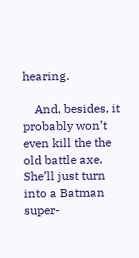hearing.

    And, besides, it probably won’t even kill the the old battle axe. She’ll just turn into a Batman super-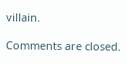villain.

Comments are closed.